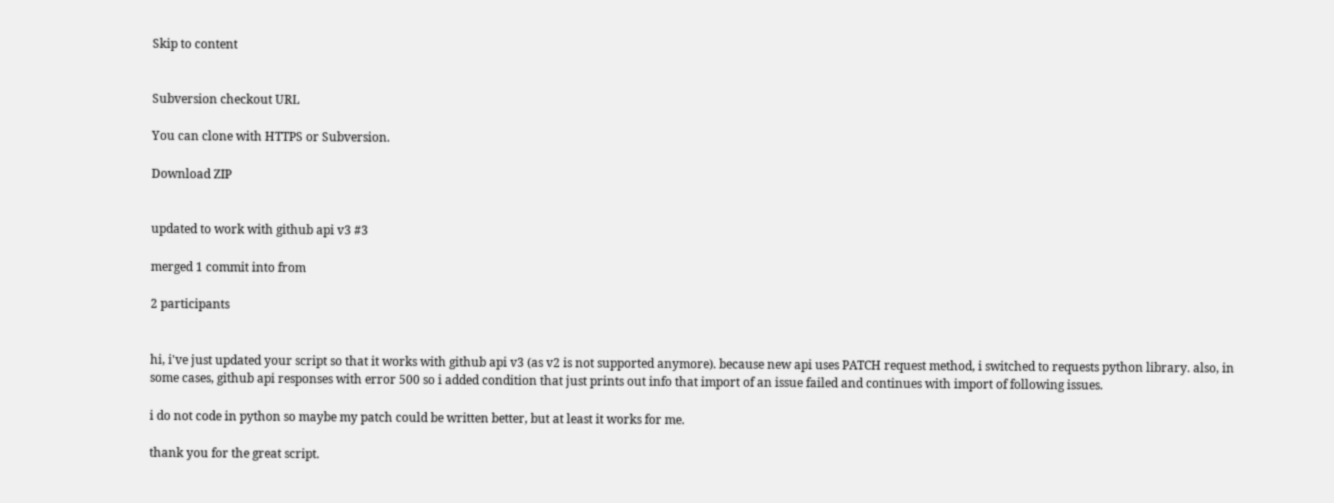Skip to content


Subversion checkout URL

You can clone with HTTPS or Subversion.

Download ZIP


updated to work with github api v3 #3

merged 1 commit into from

2 participants


hi, i've just updated your script so that it works with github api v3 (as v2 is not supported anymore). because new api uses PATCH request method, i switched to requests python library. also, in some cases, github api responses with error 500 so i added condition that just prints out info that import of an issue failed and continues with import of following issues.

i do not code in python so maybe my patch could be written better, but at least it works for me.

thank you for the great script.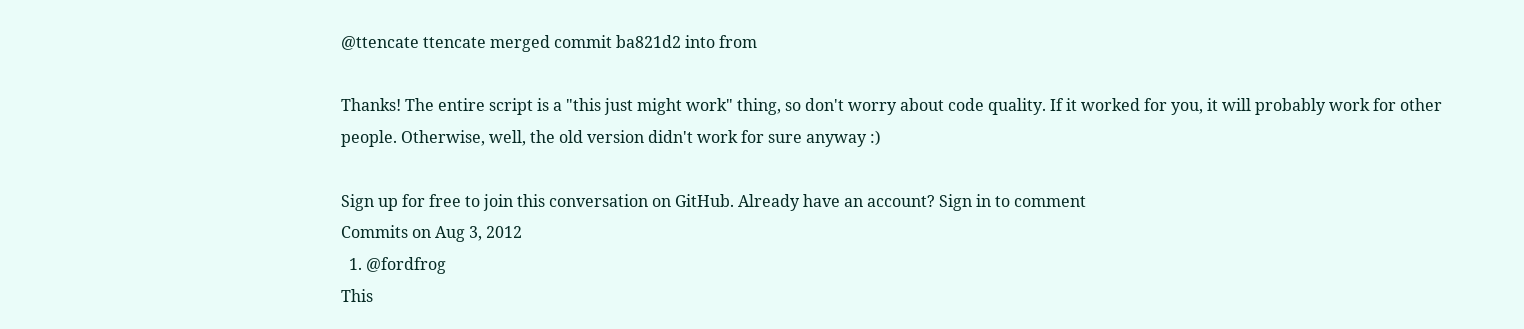@ttencate ttencate merged commit ba821d2 into from

Thanks! The entire script is a "this just might work" thing, so don't worry about code quality. If it worked for you, it will probably work for other people. Otherwise, well, the old version didn't work for sure anyway :)

Sign up for free to join this conversation on GitHub. Already have an account? Sign in to comment
Commits on Aug 3, 2012
  1. @fordfrog
This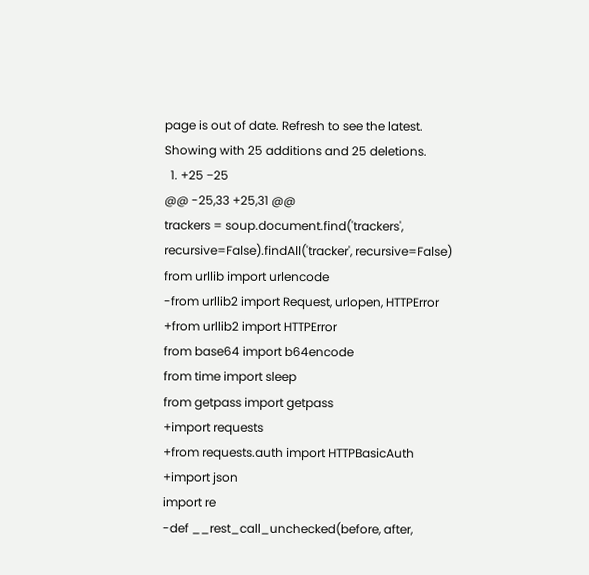page is out of date. Refresh to see the latest.
Showing with 25 additions and 25 deletions.
  1. +25 −25
@@ -25,33 +25,31 @@
trackers = soup.document.find('trackers', recursive=False).findAll('tracker', recursive=False)
from urllib import urlencode
-from urllib2 import Request, urlopen, HTTPError
+from urllib2 import HTTPError
from base64 import b64encode
from time import sleep
from getpass import getpass
+import requests
+from requests.auth import HTTPBasicAuth
+import json
import re
-def __rest_call_unchecked(before, after,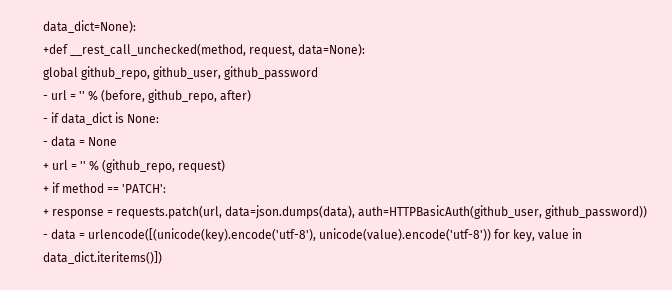data_dict=None):
+def __rest_call_unchecked(method, request, data=None):
global github_repo, github_user, github_password
- url = '' % (before, github_repo, after)
- if data_dict is None:
- data = None
+ url = '' % (github_repo, request)
+ if method == 'PATCH':
+ response = requests.patch(url, data=json.dumps(data), auth=HTTPBasicAuth(github_user, github_password))
- data = urlencode([(unicode(key).encode('utf-8'), unicode(value).encode('utf-8')) for key, value in data_dict.iteritems()])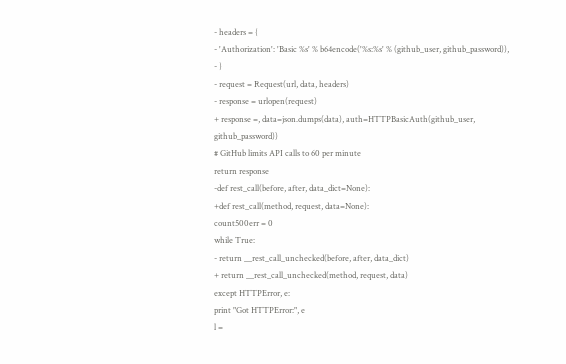- headers = {
- 'Authorization': 'Basic %s' % b64encode('%s:%s' % (github_user, github_password)),
- }
- request = Request(url, data, headers)
- response = urlopen(request)
+ response =, data=json.dumps(data), auth=HTTPBasicAuth(github_user, github_password))
# GitHub limits API calls to 60 per minute
return response
-def rest_call(before, after, data_dict=None):
+def rest_call(method, request, data=None):
count500err = 0
while True:
- return __rest_call_unchecked(before, after, data_dict)
+ return __rest_call_unchecked(method, request, data)
except HTTPError, e:
print "Got HTTPError:", e
l =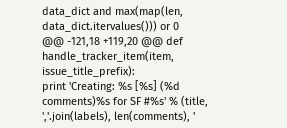data_dict and max(map(len, data_dict.itervalues())) or 0
@@ -121,18 +119,20 @@ def handle_tracker_item(item, issue_title_prefix):
print 'Creating: %s [%s] (%d comments)%s for SF #%s' % (title, ','.join(labels), len(comments), '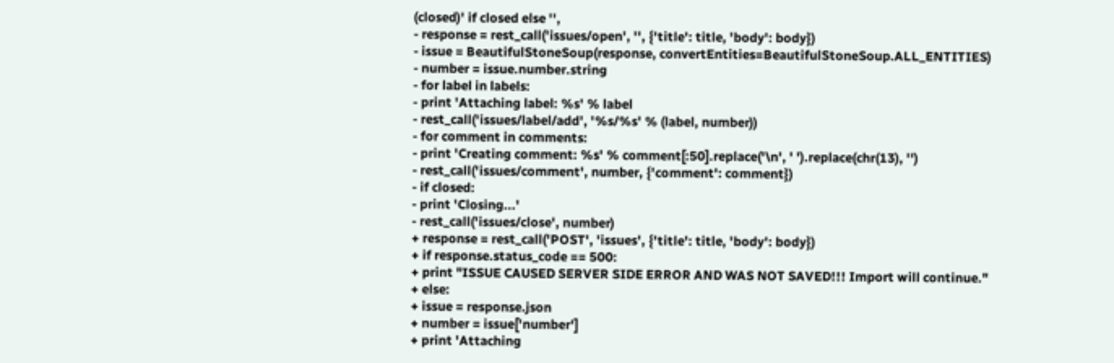(closed)' if closed else '',
- response = rest_call('issues/open', '', {'title': title, 'body': body})
- issue = BeautifulStoneSoup(response, convertEntities=BeautifulStoneSoup.ALL_ENTITIES)
- number = issue.number.string
- for label in labels:
- print 'Attaching label: %s' % label
- rest_call('issues/label/add', '%s/%s' % (label, number))
- for comment in comments:
- print 'Creating comment: %s' % comment[:50].replace('\n', ' ').replace(chr(13), '')
- rest_call('issues/comment', number, {'comment': comment})
- if closed:
- print 'Closing...'
- rest_call('issues/close', number)
+ response = rest_call('POST', 'issues', {'title': title, 'body': body})
+ if response.status_code == 500:
+ print "ISSUE CAUSED SERVER SIDE ERROR AND WAS NOT SAVED!!! Import will continue."
+ else:
+ issue = response.json
+ number = issue['number']
+ print 'Attaching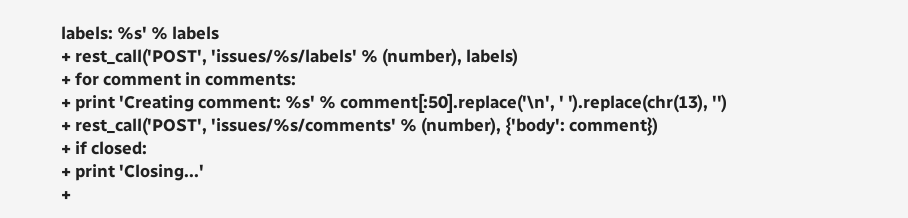labels: %s' % labels
+ rest_call('POST', 'issues/%s/labels' % (number), labels)
+ for comment in comments:
+ print 'Creating comment: %s' % comment[:50].replace('\n', ' ').replace(chr(13), '')
+ rest_call('POST', 'issues/%s/comments' % (number), {'body': comment})
+ if closed:
+ print 'Closing...'
+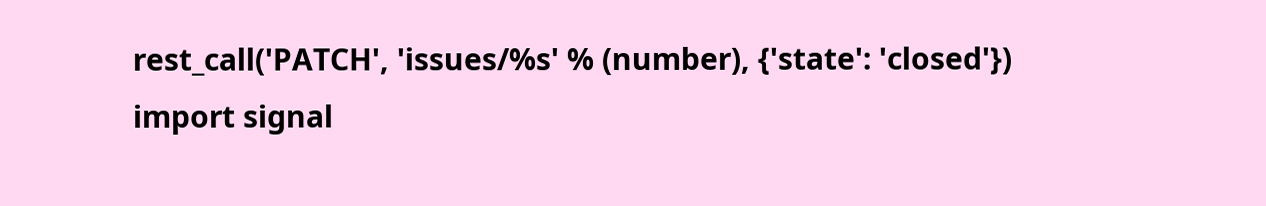rest_call('PATCH', 'issues/%s' % (number), {'state': 'closed'})
import signal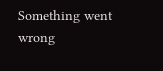Something went wrong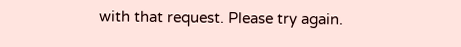with that request. Please try again.